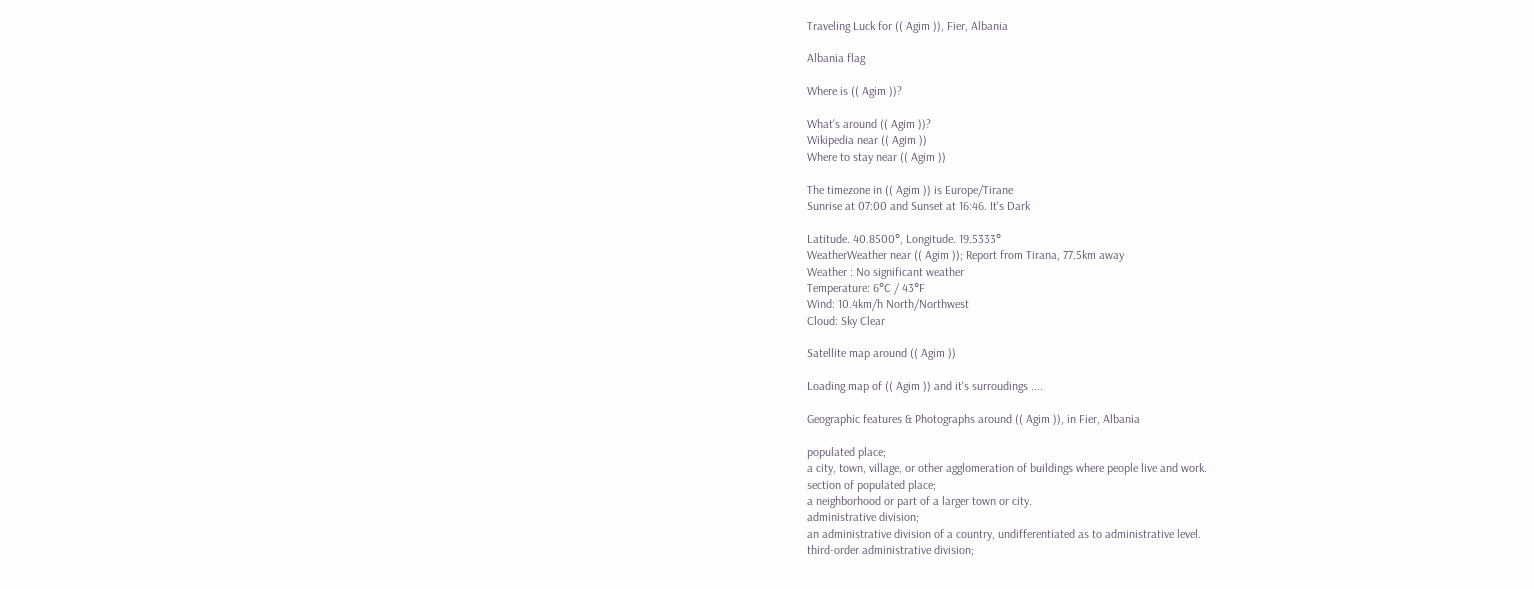Traveling Luck for (( Agim )), Fier, Albania

Albania flag

Where is (( Agim ))?

What's around (( Agim ))?
Wikipedia near (( Agim ))
Where to stay near (( Agim ))

The timezone in (( Agim )) is Europe/Tirane
Sunrise at 07:00 and Sunset at 16:46. It's Dark

Latitude. 40.8500°, Longitude. 19.5333°
WeatherWeather near (( Agim )); Report from Tirana, 77.5km away
Weather : No significant weather
Temperature: 6°C / 43°F
Wind: 10.4km/h North/Northwest
Cloud: Sky Clear

Satellite map around (( Agim ))

Loading map of (( Agim )) and it's surroudings ....

Geographic features & Photographs around (( Agim )), in Fier, Albania

populated place;
a city, town, village, or other agglomeration of buildings where people live and work.
section of populated place;
a neighborhood or part of a larger town or city.
administrative division;
an administrative division of a country, undifferentiated as to administrative level.
third-order administrative division;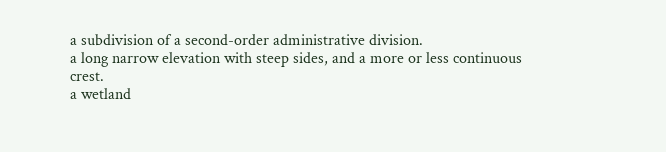a subdivision of a second-order administrative division.
a long narrow elevation with steep sides, and a more or less continuous crest.
a wetland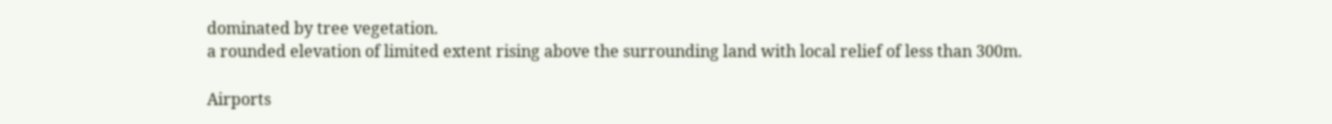dominated by tree vegetation.
a rounded elevation of limited extent rising above the surrounding land with local relief of less than 300m.

Airports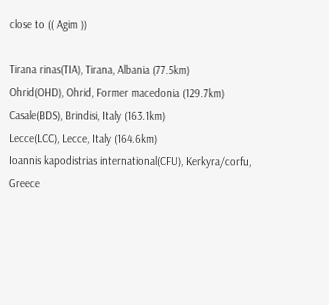close to (( Agim ))

Tirana rinas(TIA), Tirana, Albania (77.5km)
Ohrid(OHD), Ohrid, Former macedonia (129.7km)
Casale(BDS), Brindisi, Italy (163.1km)
Lecce(LCC), Lecce, Italy (164.6km)
Ioannis kapodistrias international(CFU), Kerkyra/corfu, Greece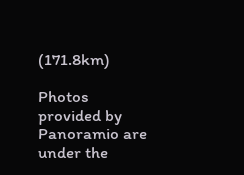(171.8km)

Photos provided by Panoramio are under the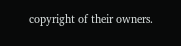copyright of their owners.